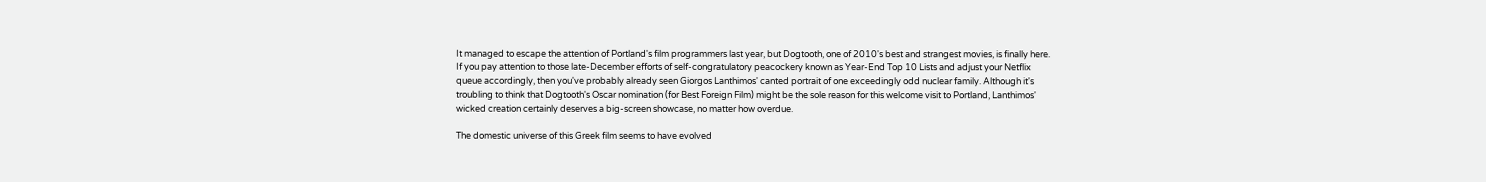It managed to escape the attention of Portland's film programmers last year, but Dogtooth, one of 2010's best and strangest movies, is finally here. If you pay attention to those late-December efforts of self-congratulatory peacockery known as Year-End Top 10 Lists and adjust your Netflix queue accordingly, then you've probably already seen Giorgos Lanthimos' canted portrait of one exceedingly odd nuclear family. Although it's troubling to think that Dogtooth's Oscar nomination (for Best Foreign Film) might be the sole reason for this welcome visit to Portland, Lanthimos' wicked creation certainly deserves a big-screen showcase, no matter how overdue.

The domestic universe of this Greek film seems to have evolved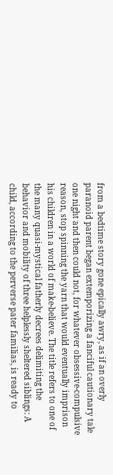from a bedtime story gone epically awry, as if an overly paranoid parent began extemporizing a fanciful cautionary tale one night and then could not, for whatever obsessive-compulsive reason, stop spinning the yarn that would eventually imprison his children in a world of make-believe. The title refers to one of the many quasi-mystical fatherly decrees delimiting the behavior and mobility of three helplessly sheltered siblings: A child, according to the perverse pater familias, is ready to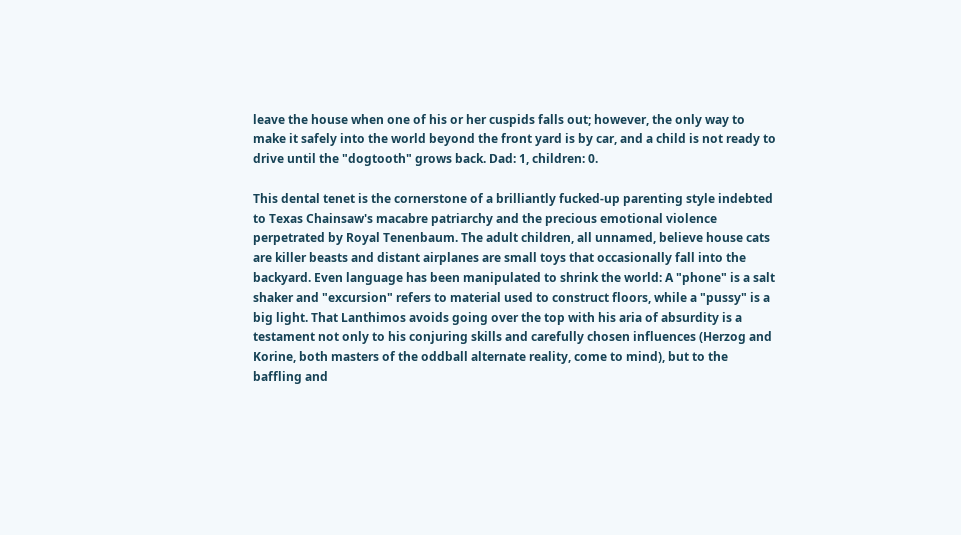leave the house when one of his or her cuspids falls out; however, the only way to make it safely into the world beyond the front yard is by car, and a child is not ready to drive until the "dogtooth" grows back. Dad: 1, children: 0.

This dental tenet is the cornerstone of a brilliantly fucked-up parenting style indebted to Texas Chainsaw's macabre patriarchy and the precious emotional violence perpetrated by Royal Tenenbaum. The adult children, all unnamed, believe house cats are killer beasts and distant airplanes are small toys that occasionally fall into the backyard. Even language has been manipulated to shrink the world: A "phone" is a salt shaker and "excursion" refers to material used to construct floors, while a "pussy" is a big light. That Lanthimos avoids going over the top with his aria of absurdity is a testament not only to his conjuring skills and carefully chosen influences (Herzog and Korine, both masters of the oddball alternate reality, come to mind), but to the baffling and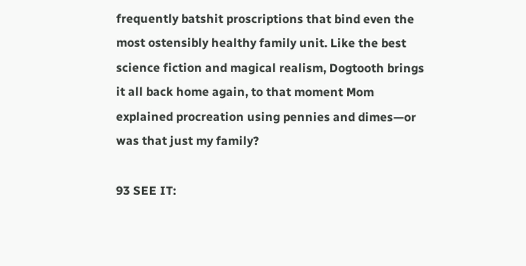frequently batshit proscriptions that bind even the most ostensibly healthy family unit. Like the best science fiction and magical realism, Dogtooth brings it all back home again, to that moment Mom explained procreation using pennies and dimes—or was that just my family?

93 SEE IT: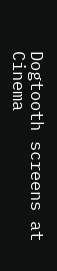Dogtooth screens at Cinema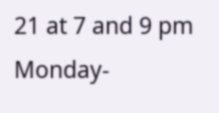21 at 7 and 9 pm Monday-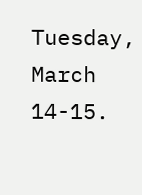Tuesday, March 14-15.